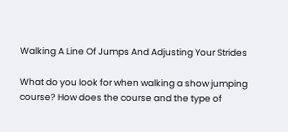Walking A Line Of Jumps And Adjusting Your Strides

What do you look for when walking a show jumping course? How does the course and the type of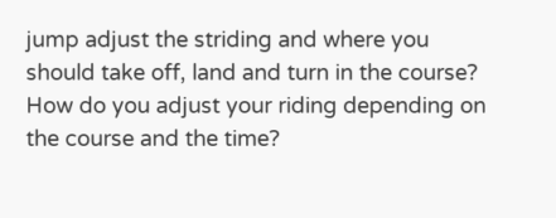jump adjust the striding and where you should take off, land and turn in the course? How do you adjust your riding depending on the course and the time?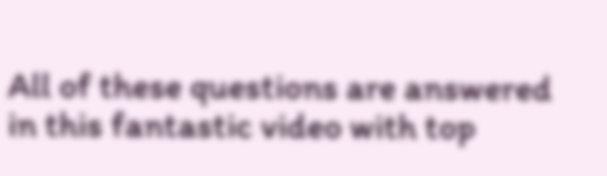All of these questions are answered in this fantastic video with top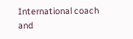International coach and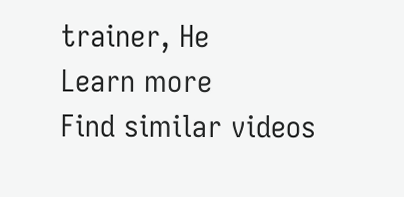trainer, He
Learn more
Find similar videos